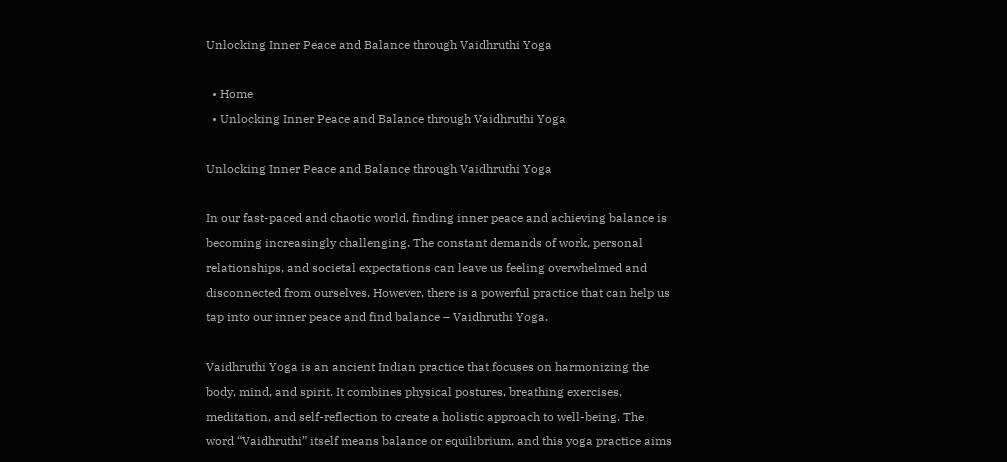Unlocking Inner Peace and Balance through Vaidhruthi Yoga

  • Home
  • Unlocking Inner Peace and Balance through Vaidhruthi Yoga

Unlocking Inner Peace and Balance through Vaidhruthi Yoga

In our fast-paced and chaotic world, finding inner peace and achieving balance is becoming increasingly challenging. The constant demands of work, personal relationships, and societal expectations can leave us feeling overwhelmed and disconnected from ourselves. However, there is a powerful practice that can help us tap into our inner peace and find balance – Vaidhruthi Yoga.

Vaidhruthi Yoga is an ancient Indian practice that focuses on harmonizing the body, mind, and spirit. It combines physical postures, breathing exercises, meditation, and self-reflection to create a holistic approach to well-being. The word “Vaidhruthi” itself means balance or equilibrium, and this yoga practice aims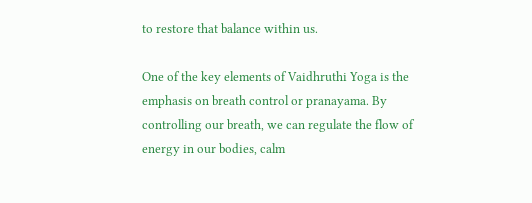to restore that balance within us.

One of the key elements of Vaidhruthi Yoga is the emphasis on breath control or pranayama. By controlling our breath, we can regulate the flow of energy in our bodies, calm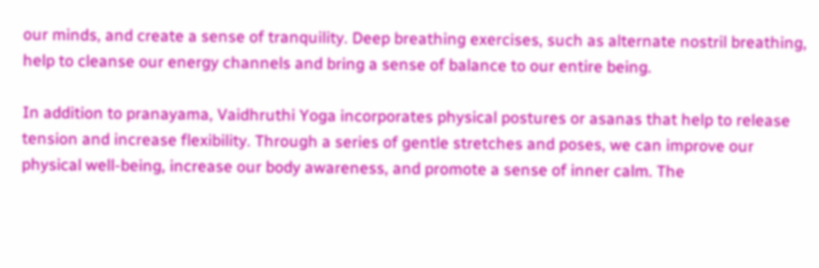our minds, and create a sense of tranquility. Deep breathing exercises, such as alternate nostril breathing, help to cleanse our energy channels and bring a sense of balance to our entire being.

In addition to pranayama, Vaidhruthi Yoga incorporates physical postures or asanas that help to release tension and increase flexibility. Through a series of gentle stretches and poses, we can improve our physical well-being, increase our body awareness, and promote a sense of inner calm. The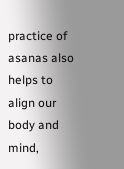practice of asanas also helps to align our body and mind,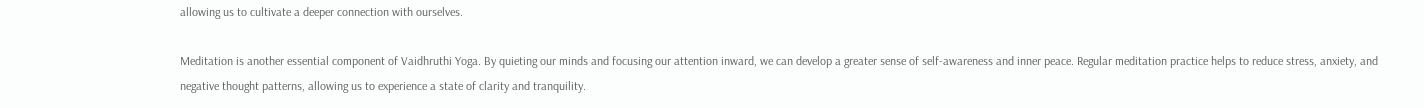allowing us to cultivate a deeper connection with ourselves.

Meditation is another essential component of Vaidhruthi Yoga. By quieting our minds and focusing our attention inward, we can develop a greater sense of self-awareness and inner peace. Regular meditation practice helps to reduce stress, anxiety, and negative thought patterns, allowing us to experience a state of clarity and tranquility.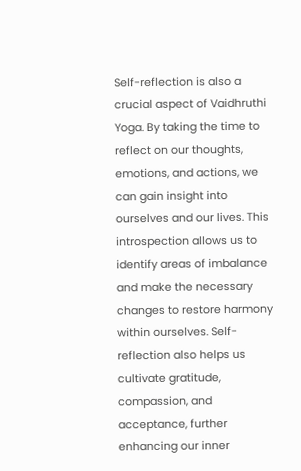Self-reflection is also a crucial aspect of Vaidhruthi Yoga. By taking the time to reflect on our thoughts, emotions, and actions, we can gain insight into ourselves and our lives. This introspection allows us to identify areas of imbalance and make the necessary changes to restore harmony within ourselves. Self-reflection also helps us cultivate gratitude, compassion, and acceptance, further enhancing our inner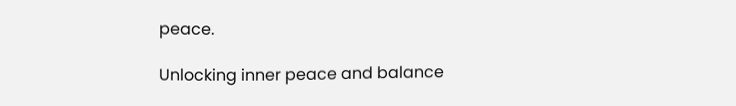peace.

Unlocking inner peace and balance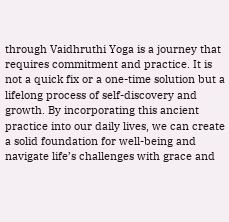through Vaidhruthi Yoga is a journey that requires commitment and practice. It is not a quick fix or a one-time solution but a lifelong process of self-discovery and growth. By incorporating this ancient practice into our daily lives, we can create a solid foundation for well-being and navigate life’s challenges with grace and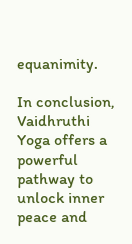equanimity.

In conclusion, Vaidhruthi Yoga offers a powerful pathway to unlock inner peace and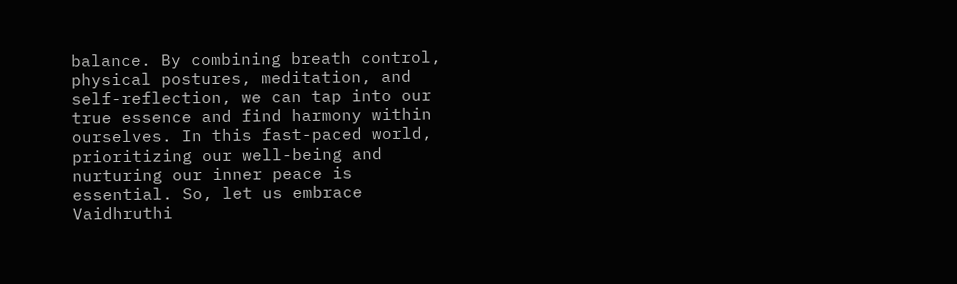balance. By combining breath control, physical postures, meditation, and self-reflection, we can tap into our true essence and find harmony within ourselves. In this fast-paced world, prioritizing our well-being and nurturing our inner peace is essential. So, let us embrace Vaidhruthi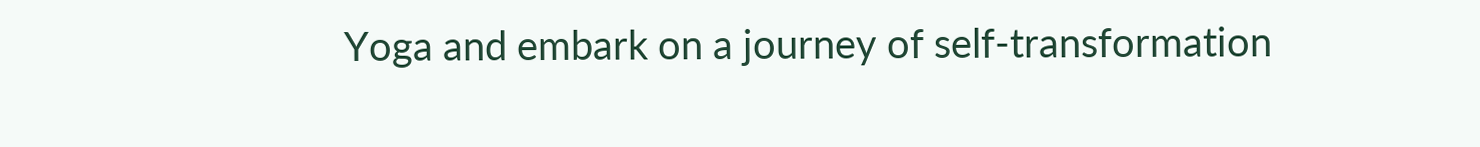Yoga and embark on a journey of self-transformation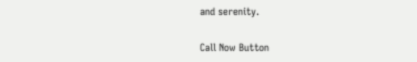and serenity.

Call Now Button